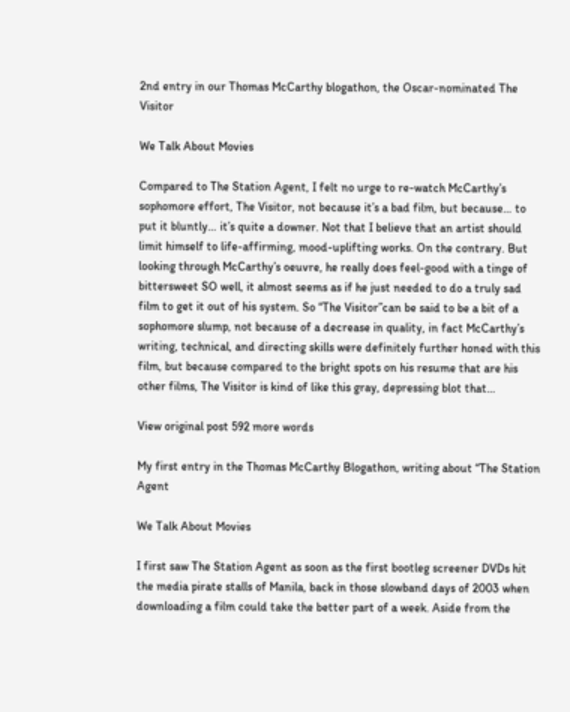2nd entry in our Thomas McCarthy blogathon, the Oscar-nominated The Visitor

We Talk About Movies

Compared to The Station Agent, I felt no urge to re-watch McCarthy’s sophomore effort, The Visitor, not because it’s a bad film, but because… to put it bluntly… it’s quite a downer. Not that I believe that an artist should limit himself to life-affirming, mood-uplifting works. On the contrary. But looking through McCarthy’s oeuvre, he really does feel-good with a tinge of bittersweet SO well, it almost seems as if he just needed to do a truly sad film to get it out of his system. So “The Visitor”can be said to be a bit of a sophomore slump, not because of a decrease in quality, in fact McCarthy’s writing, technical, and directing skills were definitely further honed with this film, but because compared to the bright spots on his resume that are his other films, The Visitor is kind of like this gray, depressing blot that…

View original post 592 more words

My first entry in the Thomas McCarthy Blogathon, writing about “The Station Agent

We Talk About Movies

I first saw The Station Agent as soon as the first bootleg screener DVDs hit the media pirate stalls of Manila, back in those slowband days of 2003 when downloading a film could take the better part of a week. Aside from the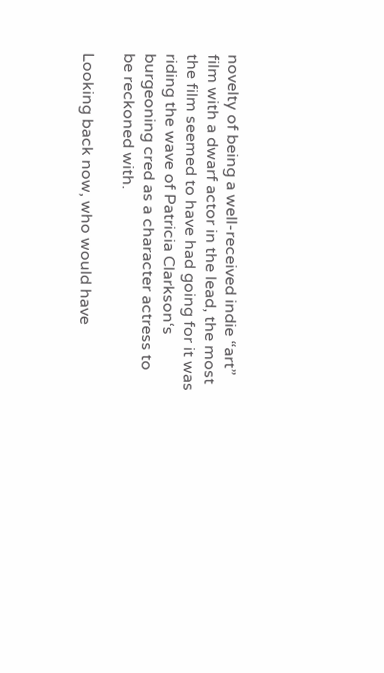novelty of being a well-received indie “art” film with a dwarf actor in the lead, the most the film seemed to have had going for it was riding the wave of Patricia Clarkson‘s burgeoning cred as a character actress to be reckoned with.

Looking back now, who would have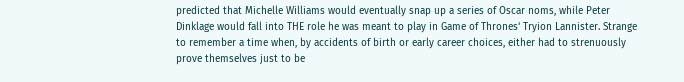predicted that Michelle Williams would eventually snap up a series of Oscar noms, while Peter Dinklage would fall into THE role he was meant to play in Game of Thrones‘ Tryion Lannister. Strange to remember a time when, by accidents of birth or early career choices, either had to strenuously prove themselves just to be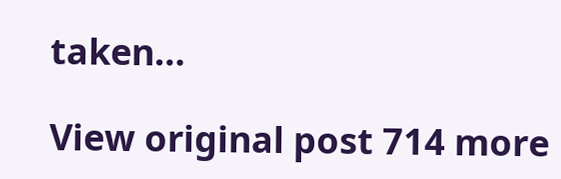taken…

View original post 714 more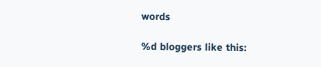words

%d bloggers like this: